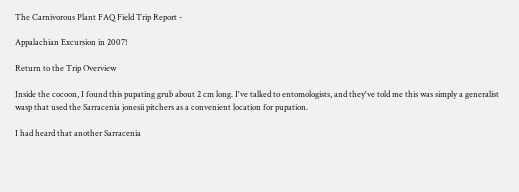The Carnivorous Plant FAQ Field Trip Report -

Appalachian Excursion in 2007!

Return to the Trip Overview

Inside the cocoon, I found this pupating grub about 2 cm long. I've talked to entomologists, and they've told me this was simply a generalist wasp that used the Sarracenia jonesii pitchers as a convenient location for pupation.

I had heard that another Sarracenia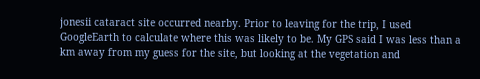jonesii cataract site occurred nearby. Prior to leaving for the trip, I used GoogleEarth to calculate where this was likely to be. My GPS said I was less than a km away from my guess for the site, but looking at the vegetation and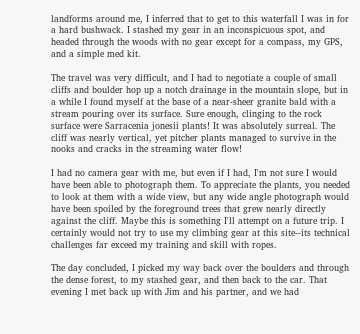landforms around me, I inferred that to get to this waterfall I was in for a hard bushwack. I stashed my gear in an inconspicuous spot, and headed through the woods with no gear except for a compass, my GPS, and a simple med kit.

The travel was very difficult, and I had to negotiate a couple of small cliffs and boulder hop up a notch drainage in the mountain slope, but in a while I found myself at the base of a near-sheer granite bald with a stream pouring over its surface. Sure enough, clinging to the rock surface were Sarracenia jonesii plants! It was absolutely surreal. The cliff was nearly vertical, yet pitcher plants managed to survive in the nooks and cracks in the streaming water flow!

I had no camera gear with me, but even if I had, I'm not sure I would have been able to photograph them. To appreciate the plants, you needed to look at them with a wide view, but any wide angle photograph would have been spoiled by the foreground trees that grew nearly directly against the cliff. Maybe this is something I'll attempt on a future trip. I certainly would not try to use my climbing gear at this site--its technical challenges far exceed my training and skill with ropes.

The day concluded, I picked my way back over the boulders and through the dense forest, to my stashed gear, and then back to the car. That evening I met back up with Jim and his partner, and we had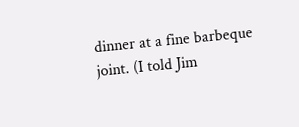dinner at a fine barbeque joint. (I told Jim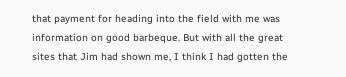that payment for heading into the field with me was information on good barbeque. But with all the great sites that Jim had shown me, I think I had gotten the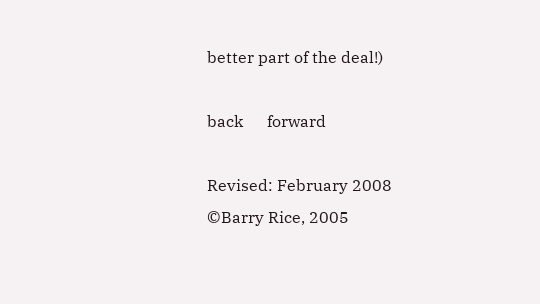better part of the deal!)

back      forward

Revised: February 2008
©Barry Rice, 2005